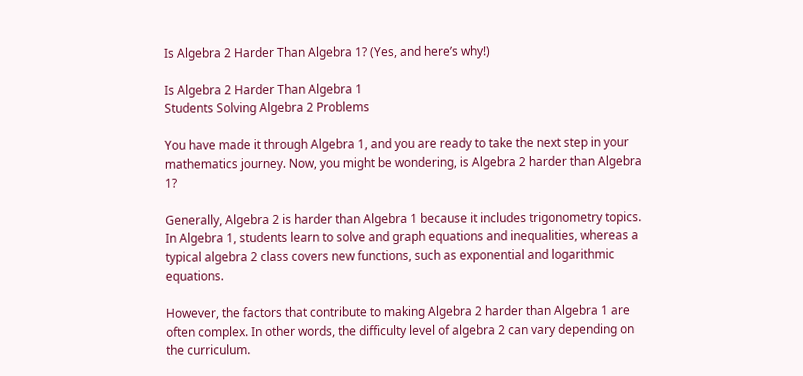Is Algebra 2 Harder Than Algebra 1? (Yes, and here’s why!)

Is Algebra 2 Harder Than Algebra 1
Students Solving Algebra 2 Problems

You have made it through Algebra 1, and you are ready to take the next step in your mathematics journey. Now, you might be wondering, is Algebra 2 harder than Algebra 1?

Generally, Algebra 2 is harder than Algebra 1 because it includes trigonometry topics. In Algebra 1, students learn to solve and graph equations and inequalities, whereas a typical algebra 2 class covers new functions, such as exponential and logarithmic equations.

However, the factors that contribute to making Algebra 2 harder than Algebra 1 are often complex. In other words, the difficulty level of algebra 2 can vary depending on the curriculum.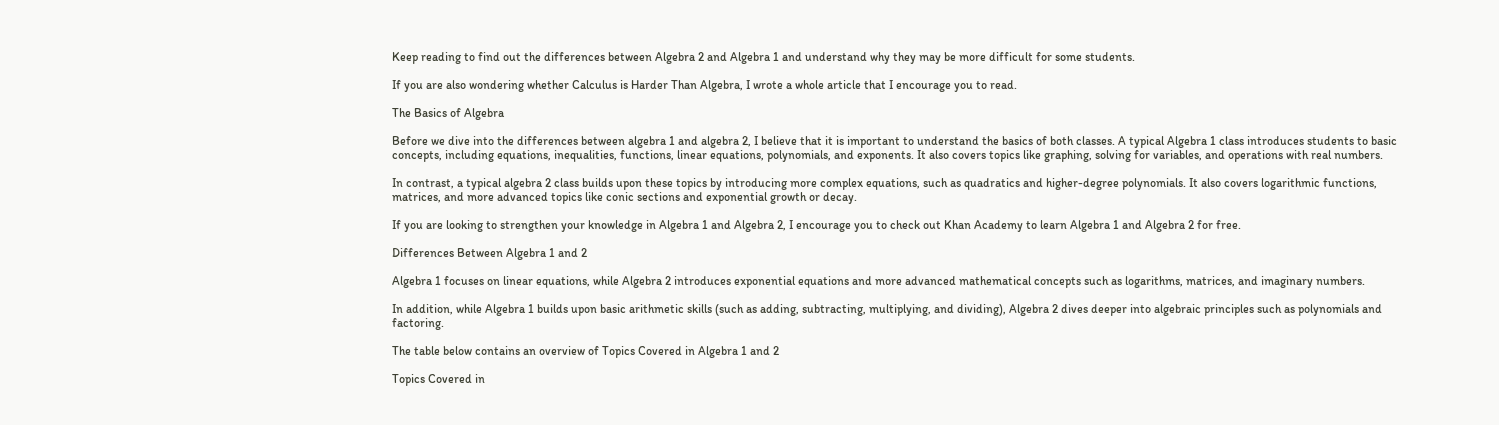Keep reading to find out the differences between Algebra 2 and Algebra 1 and understand why they may be more difficult for some students.

If you are also wondering whether Calculus is Harder Than Algebra, I wrote a whole article that I encourage you to read.

The Basics of Algebra

Before we dive into the differences between algebra 1 and algebra 2, I believe that it is important to understand the basics of both classes. A typical Algebra 1 class introduces students to basic concepts, including equations, inequalities, functions, linear equations, polynomials, and exponents. It also covers topics like graphing, solving for variables, and operations with real numbers.

In contrast, a typical algebra 2 class builds upon these topics by introducing more complex equations, such as quadratics and higher-degree polynomials. It also covers logarithmic functions, matrices, and more advanced topics like conic sections and exponential growth or decay.

If you are looking to strengthen your knowledge in Algebra 1 and Algebra 2, I encourage you to check out Khan Academy to learn Algebra 1 and Algebra 2 for free.

Differences Between Algebra 1 and 2

Algebra 1 focuses on linear equations, while Algebra 2 introduces exponential equations and more advanced mathematical concepts such as logarithms, matrices, and imaginary numbers.

In addition, while Algebra 1 builds upon basic arithmetic skills (such as adding, subtracting, multiplying, and dividing), Algebra 2 dives deeper into algebraic principles such as polynomials and factoring.

The table below contains an overview of Topics Covered in Algebra 1 and 2

Topics Covered in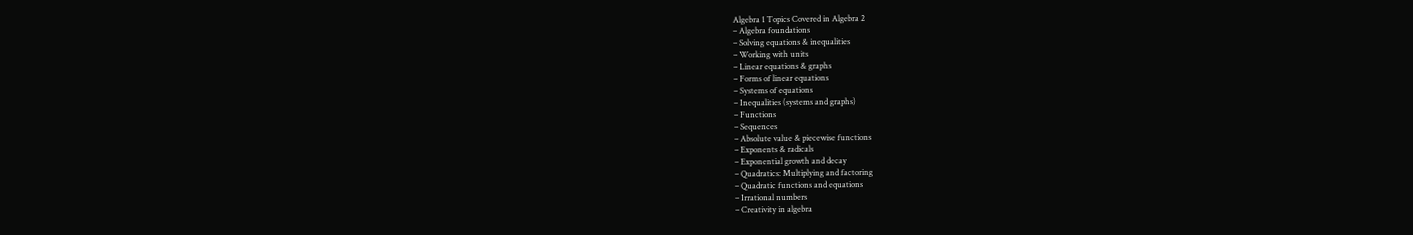Algebra 1 Topics Covered in Algebra 2
– Algebra foundations
– Solving equations & inequalities
– Working with units
– Linear equations & graphs
– Forms of linear equations
– Systems of equations
– Inequalities (systems and graphs)
– Functions
– Sequences
– Absolute value & piecewise functions
– Exponents & radicals
– Exponential growth and decay
– Quadratics: Multiplying and factoring
– Quadratic functions and equations
– Irrational numbers
– Creativity in algebra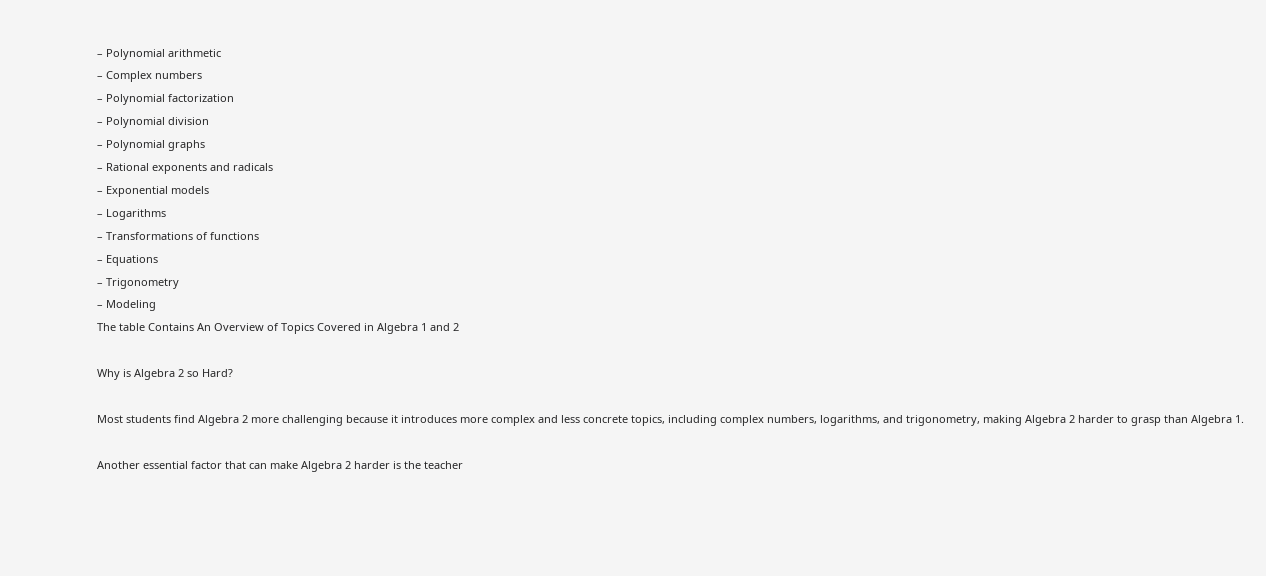– Polynomial arithmetic
– Complex numbers
– Polynomial factorization
– Polynomial division
– Polynomial graphs
– Rational exponents and radicals
– Exponential models
– Logarithms
– Transformations of functions
– Equations
– Trigonometry
– Modeling
The table Contains An Overview of Topics Covered in Algebra 1 and 2

Why is Algebra 2 so Hard?

Most students find Algebra 2 more challenging because it introduces more complex and less concrete topics, including complex numbers, logarithms, and trigonometry, making Algebra 2 harder to grasp than Algebra 1.

Another essential factor that can make Algebra 2 harder is the teacher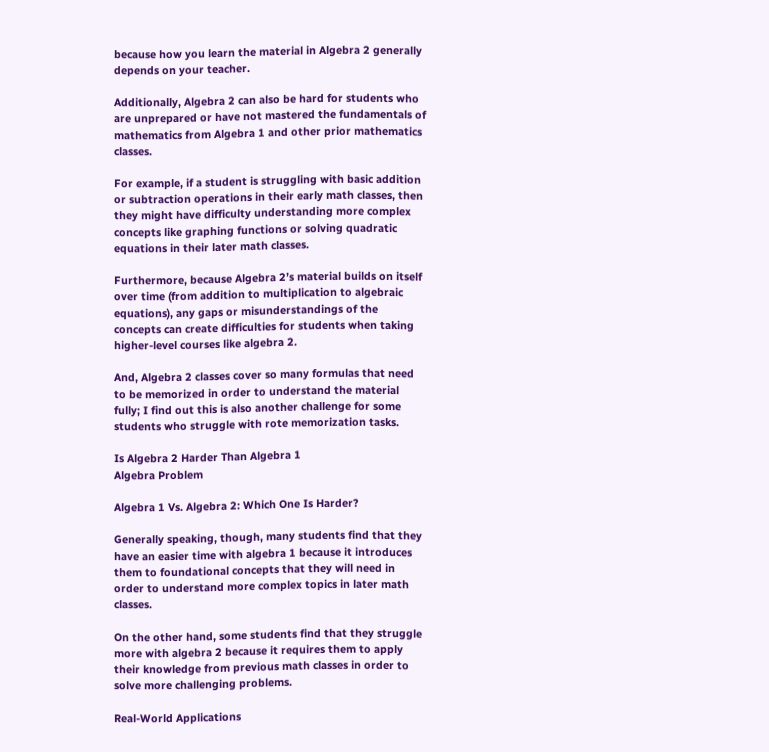because how you learn the material in Algebra 2 generally depends on your teacher.

Additionally, Algebra 2 can also be hard for students who are unprepared or have not mastered the fundamentals of mathematics from Algebra 1 and other prior mathematics classes.

For example, if a student is struggling with basic addition or subtraction operations in their early math classes, then they might have difficulty understanding more complex concepts like graphing functions or solving quadratic equations in their later math classes.

Furthermore, because Algebra 2’s material builds on itself over time (from addition to multiplication to algebraic equations), any gaps or misunderstandings of the concepts can create difficulties for students when taking higher-level courses like algebra 2.

And, Algebra 2 classes cover so many formulas that need to be memorized in order to understand the material fully; I find out this is also another challenge for some students who struggle with rote memorization tasks.

Is Algebra 2 Harder Than Algebra 1
Algebra Problem

Algebra 1 Vs. Algebra 2: Which One Is Harder?

Generally speaking, though, many students find that they have an easier time with algebra 1 because it introduces them to foundational concepts that they will need in order to understand more complex topics in later math classes.

On the other hand, some students find that they struggle more with algebra 2 because it requires them to apply their knowledge from previous math classes in order to solve more challenging problems.

Real-World Applications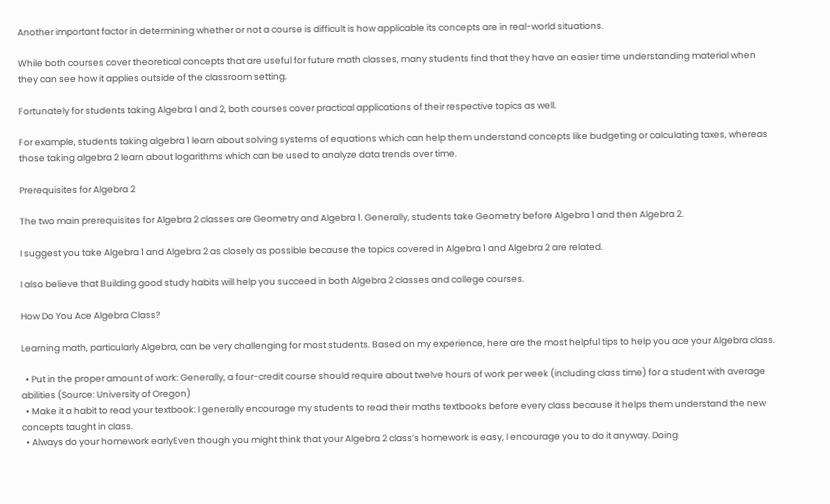Another important factor in determining whether or not a course is difficult is how applicable its concepts are in real-world situations.

While both courses cover theoretical concepts that are useful for future math classes, many students find that they have an easier time understanding material when they can see how it applies outside of the classroom setting.

Fortunately for students taking Algebra 1 and 2, both courses cover practical applications of their respective topics as well.

For example, students taking algebra 1 learn about solving systems of equations which can help them understand concepts like budgeting or calculating taxes, whereas those taking algebra 2 learn about logarithms which can be used to analyze data trends over time.

Prerequisites for Algebra 2

The two main prerequisites for Algebra 2 classes are Geometry and Algebra 1. Generally, students take Geometry before Algebra 1 and then Algebra 2.

I suggest you take Algebra 1 and Algebra 2 as closely as possible because the topics covered in Algebra 1 and Algebra 2 are related.

I also believe that Building good study habits will help you succeed in both Algebra 2 classes and college courses.

How Do You Ace Algebra Class?

Learning math, particularly Algebra, can be very challenging for most students. Based on my experience, here are the most helpful tips to help you ace your Algebra class.

  • Put in the proper amount of work: Generally, a four-credit course should require about twelve hours of work per week (including class time) for a student with average abilities (Source: University of Oregon)
  • Make it a habit to read your textbook: I generally encourage my students to read their maths textbooks before every class because it helps them understand the new concepts taught in class.
  • Always do your homework earlyEven though you might think that your Algebra 2 class’s homework is easy, I encourage you to do it anyway. Doing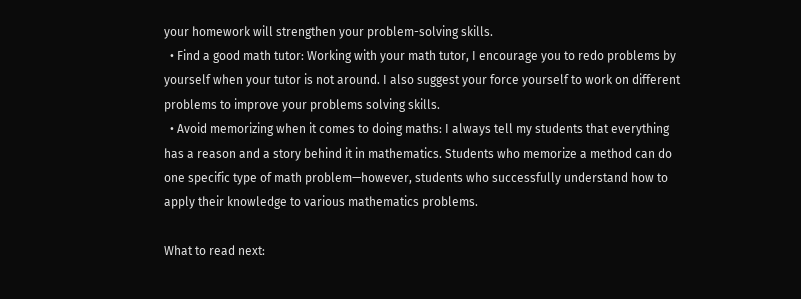your homework will strengthen your problem-solving skills.
  • Find a good math tutor: Working with your math tutor, I encourage you to redo problems by yourself when your tutor is not around. I also suggest your force yourself to work on different problems to improve your problems solving skills.
  • Avoid memorizing when it comes to doing maths: I always tell my students that everything has a reason and a story behind it in mathematics. Students who memorize a method can do one specific type of math problem—however, students who successfully understand how to apply their knowledge to various mathematics problems.

What to read next: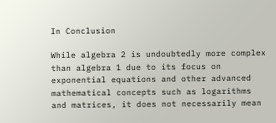In Conclusion

While algebra 2 is undoubtedly more complex than algebra 1 due to its focus on exponential equations and other advanced mathematical concepts such as logarithms and matrices, it does not necessarily mean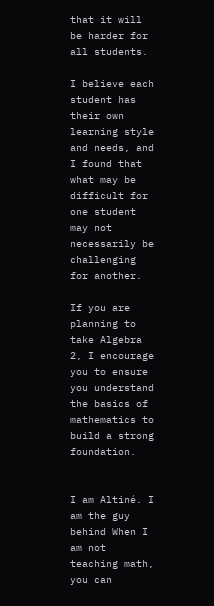that it will be harder for all students.

I believe each student has their own learning style and needs, and I found that what may be difficult for one student may not necessarily be challenging for another.

If you are planning to take Algebra 2, I encourage you to ensure you understand the basics of mathematics to build a strong foundation.


I am Altiné. I am the guy behind When I am not teaching math, you can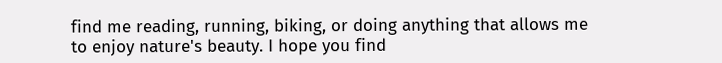find me reading, running, biking, or doing anything that allows me to enjoy nature's beauty. I hope you find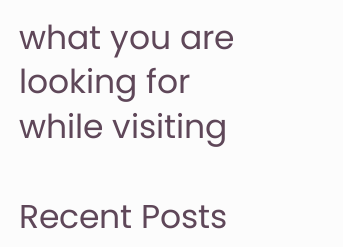what you are looking for while visiting

Recent Posts